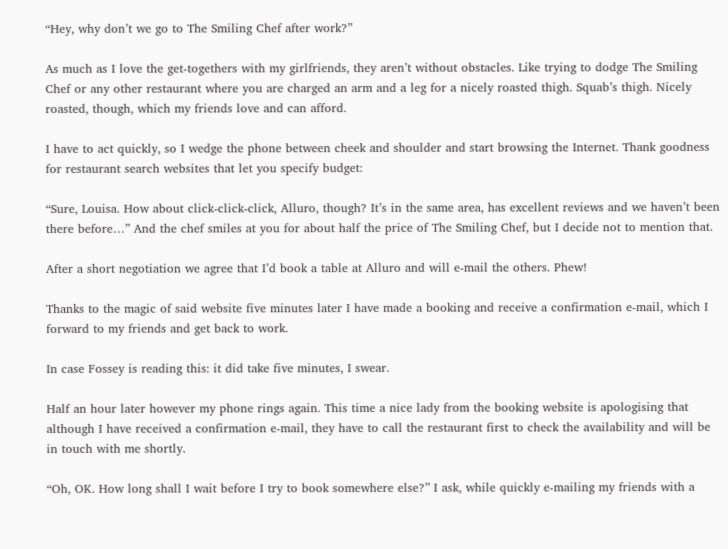“Hey, why don’t we go to The Smiling Chef after work?”

As much as I love the get-togethers with my girlfriends, they aren’t without obstacles. Like trying to dodge The Smiling Chef or any other restaurant where you are charged an arm and a leg for a nicely roasted thigh. Squab’s thigh. Nicely roasted, though, which my friends love and can afford.

I have to act quickly, so I wedge the phone between cheek and shoulder and start browsing the Internet. Thank goodness for restaurant search websites that let you specify budget:

“Sure, Louisa. How about click-click-click, Alluro, though? It’s in the same area, has excellent reviews and we haven’t been there before…” And the chef smiles at you for about half the price of The Smiling Chef, but I decide not to mention that.

After a short negotiation we agree that I’d book a table at Alluro and will e-mail the others. Phew!

Thanks to the magic of said website five minutes later I have made a booking and receive a confirmation e-mail, which I forward to my friends and get back to work.

In case Fossey is reading this: it did take five minutes, I swear.

Half an hour later however my phone rings again. This time a nice lady from the booking website is apologising that although I have received a confirmation e-mail, they have to call the restaurant first to check the availability and will be in touch with me shortly.

“Oh, OK. How long shall I wait before I try to book somewhere else?” I ask, while quickly e-mailing my friends with a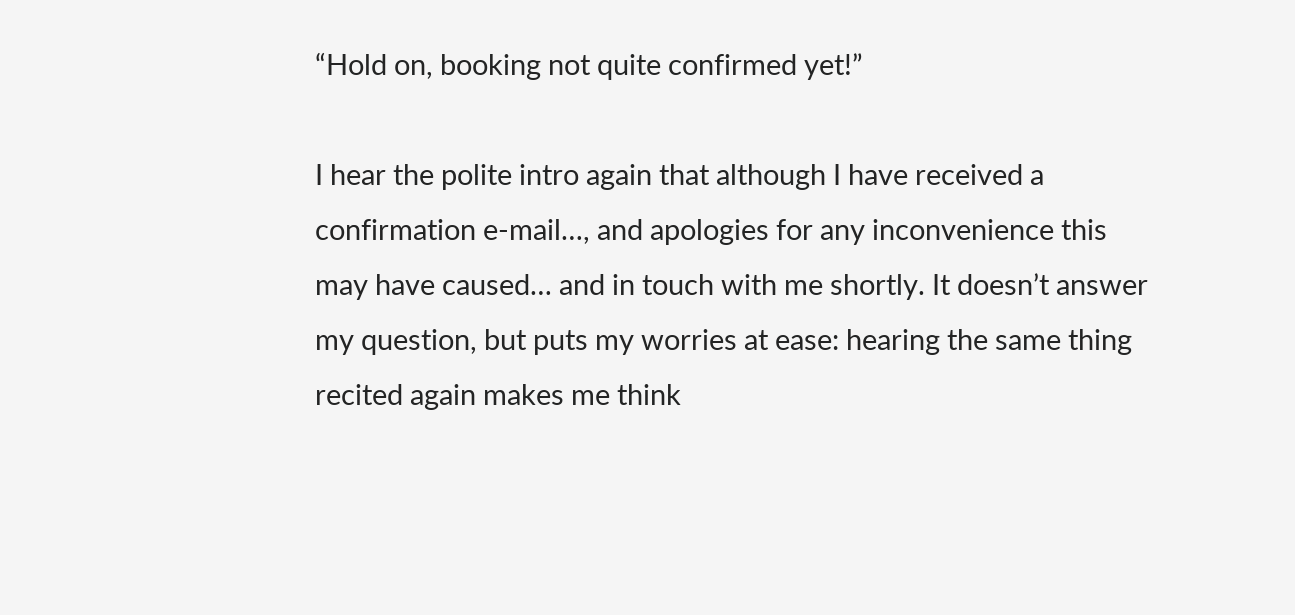“Hold on, booking not quite confirmed yet!”

I hear the polite intro again that although I have received a confirmation e-mail…, and apologies for any inconvenience this may have caused… and in touch with me shortly. It doesn’t answer my question, but puts my worries at ease: hearing the same thing recited again makes me think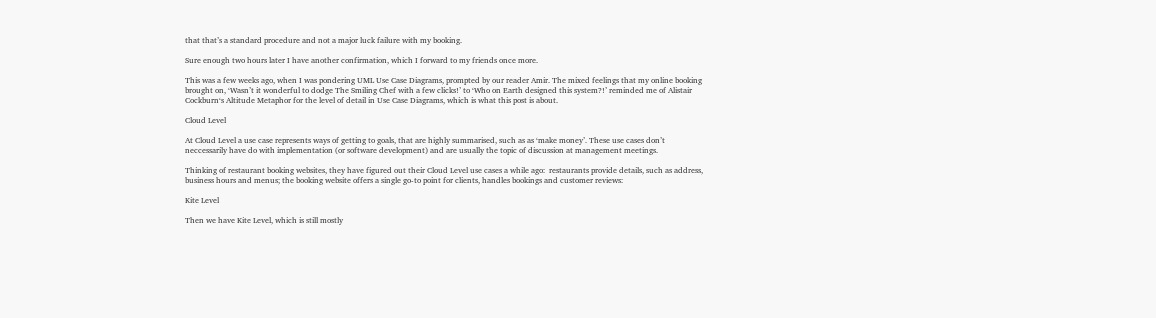that that’s a standard procedure and not a major luck failure with my booking.

Sure enough two hours later I have another confirmation, which I forward to my friends once more.

This was a few weeks ago, when I was pondering UML Use Case Diagrams, prompted by our reader Amir. The mixed feelings that my online booking brought on, ‘Wasn’t it wonderful to dodge The Smiling Chef with a few clicks!’ to ‘Who on Earth designed this system?!’ reminded me of Alistair Cockburn‘s Altitude Metaphor for the level of detail in Use Case Diagrams, which is what this post is about.

Cloud Level

At Cloud Level a use case represents ways of getting to goals, that are highly summarised, such as as ‘make money’. These use cases don’t neccessarily have do with implementation (or software development) and are usually the topic of discussion at management meetings.

Thinking of restaurant booking websites, they have figured out their Cloud Level use cases a while ago:  restaurants provide details, such as address, business hours and menus; the booking website offers a single go-to point for clients, handles bookings and customer reviews:

Kite Level

Then we have Kite Level, which is still mostly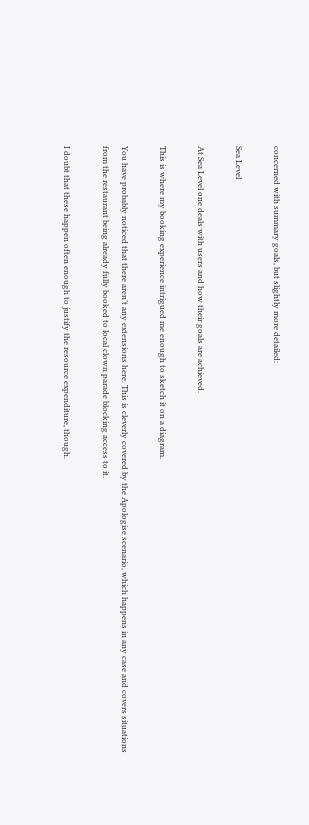concerned with summary goals, but slightly more detailed:

Sea Level

At Sea Level one deals with users and how their goals are achieved.

This is where my booking experience intrigued me enough to sketch it on a diagram.

You have probably noticed that there aren’t any extensions here. This is cleverly covered by the Apologise scenario, which happens in any case and covers situations from the restaurant being already fully booked to local clown parade blocking access to it.

I doubt that these happen often enough to justify the resource expenditure, though.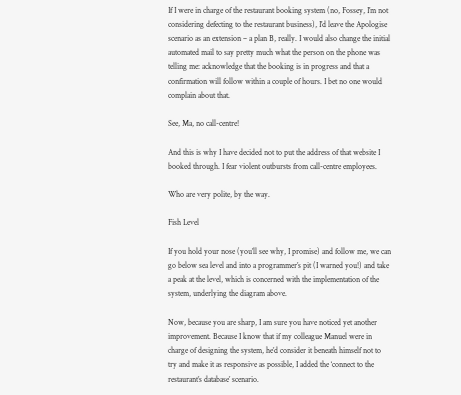If I were in charge of the restaurant booking system (no, Fossey, I’m not considering defecting to the restaurant business), I’d leave the Apologise scenario as an extension – a plan B, really. I would also change the initial automated mail to say pretty much what the person on the phone was telling me: acknowledge that the booking is in progress and that a confirmation will follow within a couple of hours. I bet no one would complain about that.

See, Ma, no call-centre!

And this is why I have decided not to put the address of that website I booked through. I fear violent outbursts from call-centre employees.

Who are very polite, by the way.

Fish Level

If you hold your nose (you’ll see why, I promise) and follow me, we can go below sea level and into a programmer’s pit (I warned you!) and take a peak at the level, which is concerned with the implementation of the system, underlying the diagram above.

Now, because you are sharp, I am sure you have noticed yet another improvement. Because I know that if my colleague Manuel were in charge of designing the system, he’d consider it beneath himself not to try and make it as responsive as possible, I added the ‘connect to the restaurant’s database’ scenario.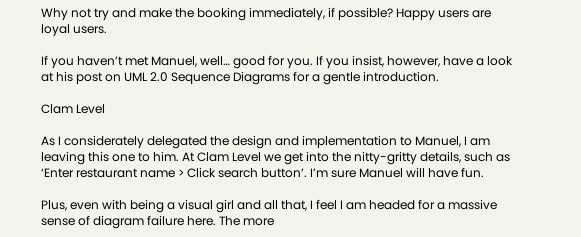Why not try and make the booking immediately, if possible? Happy users are loyal users.

If you haven’t met Manuel, well… good for you. If you insist, however, have a look at his post on UML 2.0 Sequence Diagrams for a gentle introduction.

Clam Level

As I considerately delegated the design and implementation to Manuel, I am leaving this one to him. At Clam Level we get into the nitty-gritty details, such as ‘Enter restaurant name > Click search button’. I’m sure Manuel will have fun.

Plus, even with being a visual girl and all that, I feel I am headed for a massive sense of diagram failure here. The more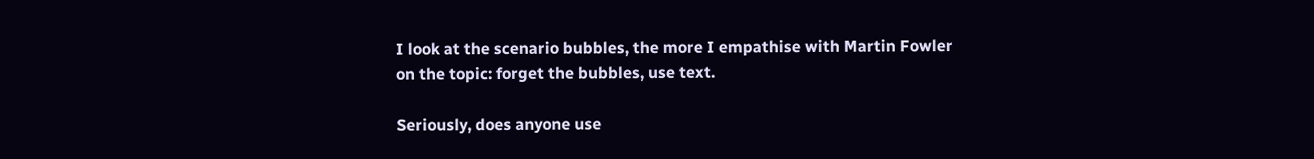I look at the scenario bubbles, the more I empathise with Martin Fowler on the topic: forget the bubbles, use text.

Seriously, does anyone use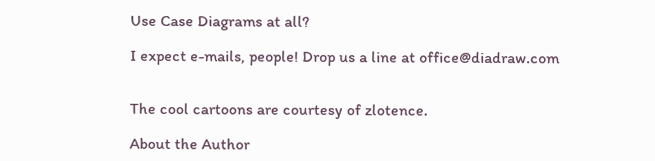Use Case Diagrams at all?

I expect e-mails, people! Drop us a line at office@diadraw.com


The cool cartoons are courtesy of zlotence.

About the Author